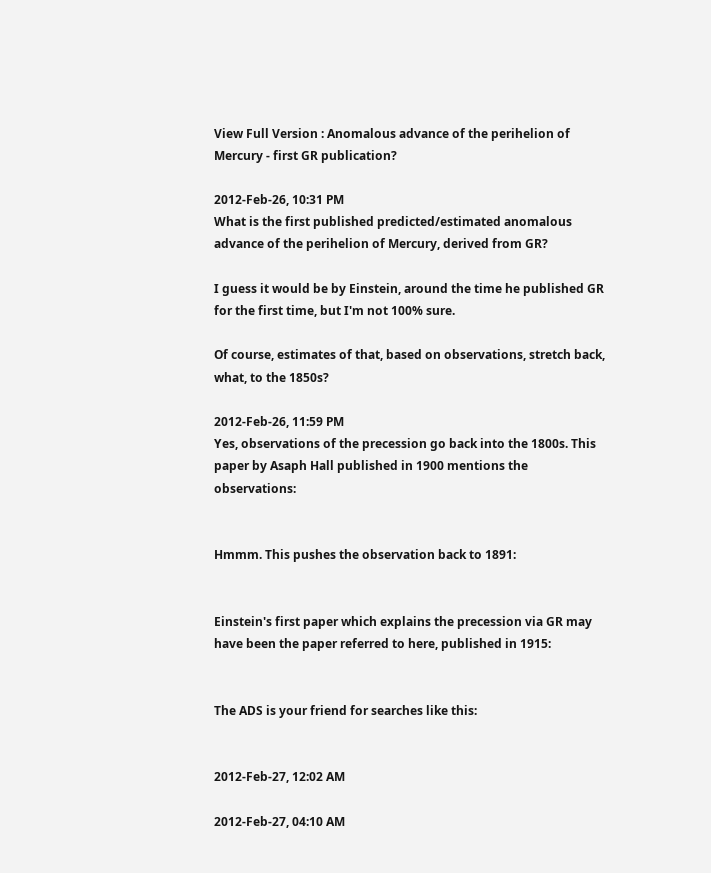View Full Version : Anomalous advance of the perihelion of Mercury - first GR publication?

2012-Feb-26, 10:31 PM
What is the first published predicted/estimated anomalous advance of the perihelion of Mercury, derived from GR?

I guess it would be by Einstein, around the time he published GR for the first time, but I'm not 100% sure.

Of course, estimates of that, based on observations, stretch back, what, to the 1850s?

2012-Feb-26, 11:59 PM
Yes, observations of the precession go back into the 1800s. This paper by Asaph Hall published in 1900 mentions the observations:


Hmmm. This pushes the observation back to 1891:


Einstein's first paper which explains the precession via GR may have been the paper referred to here, published in 1915:


The ADS is your friend for searches like this:


2012-Feb-27, 12:02 AM

2012-Feb-27, 04:10 AM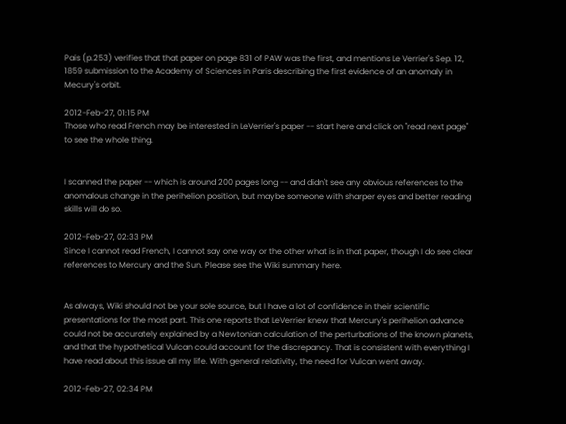Pais (p.253) verifies that that paper on page 831 of PAW was the first, and mentions Le Verrier's Sep. 12, 1859 submission to the Academy of Sciences in Paris describing the first evidence of an anomaly in Mecury's orbit.

2012-Feb-27, 01:15 PM
Those who read French may be interested in LeVerrier's paper -- start here and click on "read next page" to see the whole thing.


I scanned the paper -- which is around 200 pages long -- and didn't see any obvious references to the anomalous change in the perihelion position, but maybe someone with sharper eyes and better reading skills will do so.

2012-Feb-27, 02:33 PM
Since I cannot read French, I cannot say one way or the other what is in that paper, though I do see clear references to Mercury and the Sun. Please see the Wiki summary here.


As always, Wiki should not be your sole source, but I have a lot of confidence in their scientific presentations for the most part. This one reports that LeVerrier knew that Mercury's perihelion advance could not be accurately explained by a Newtonian calculation of the perturbations of the known planets, and that the hypothetical Vulcan could account for the discrepancy. That is consistent with everything I have read about this issue all my life. With general relativity, the need for Vulcan went away.

2012-Feb-27, 02:34 PM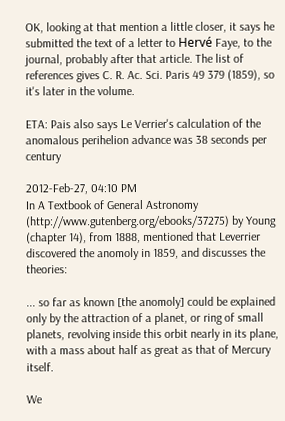OK, looking at that mention a little closer, it says he submitted the text of a letter to Hervé Faye, to the journal, probably after that article. The list of references gives C. R. Ac. Sci. Paris 49 379 (1859), so it's later in the volume.

ETA: Pais also says Le Verrier's calculation of the anomalous perihelion advance was 38 seconds per century

2012-Feb-27, 04:10 PM
In A Textbook of General Astronomy (http://www.gutenberg.org/ebooks/37275) by Young (chapter 14), from 1888, mentioned that Leverrier discovered the anomoly in 1859, and discusses the theories:

... so far as known [the anomoly] could be explained only by the attraction of a planet, or ring of small planets, revolving inside this orbit nearly in its plane, with a mass about half as great as that of Mercury itself.

We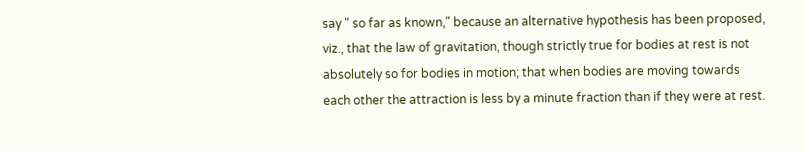say " so far as known," because an alternative hypothesis has been proposed, viz., that the law of gravitation, though strictly true for bodies at rest is not absolutely so for bodies in motion; that when bodies are moving towards each other the attraction is less by a minute fraction than if they were at rest.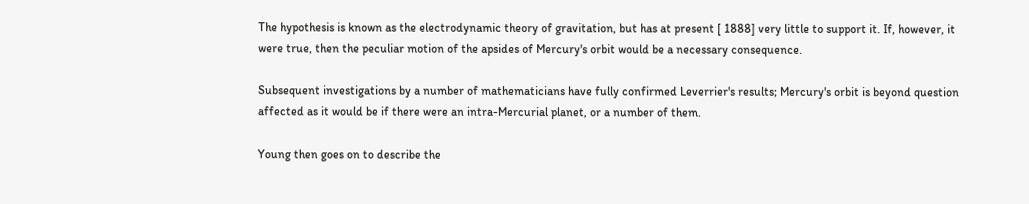The hypothesis is known as the electrodynamic theory of gravitation, but has at present [ 1888] very little to support it. If, however, it were true, then the peculiar motion of the apsides of Mercury's orbit would be a necessary consequence.

Subsequent investigations by a number of mathematicians have fully confirmed Leverrier's results; Mercury's orbit is beyond question affected as it would be if there were an intra-Mercurial planet, or a number of them.

Young then goes on to describe the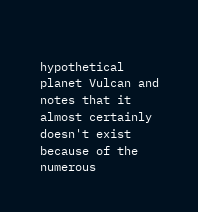hypothetical planet Vulcan and notes that it almost certainly doesn't exist because of the numerous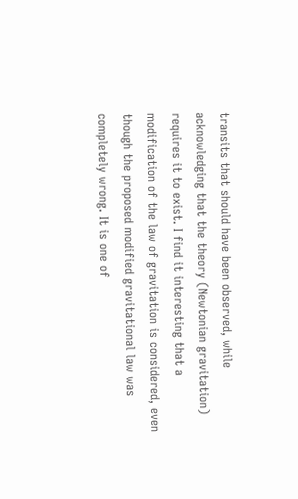transits that should have been observed, while acknowledging that the theory (Newtonian gravitation) requires it to exist. I find it interesting that a modification of the law of gravitation is considered, even though the proposed modified gravitational law was completely wrong. It is one of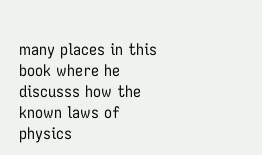many places in this book where he discusss how the known laws of physics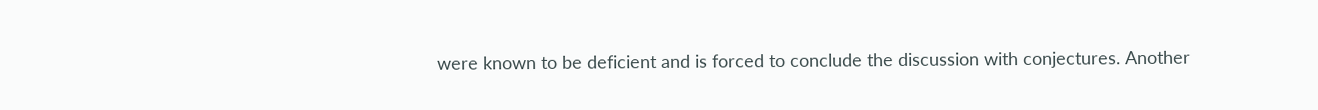were known to be deficient and is forced to conclude the discussion with conjectures. Another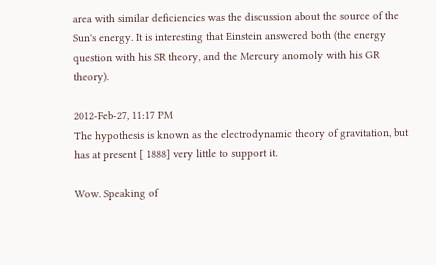area with similar deficiencies was the discussion about the source of the Sun's energy. It is interesting that Einstein answered both (the energy question with his SR theory, and the Mercury anomoly with his GR theory).

2012-Feb-27, 11:17 PM
The hypothesis is known as the electrodynamic theory of gravitation, but has at present [ 1888] very little to support it.

Wow. Speaking of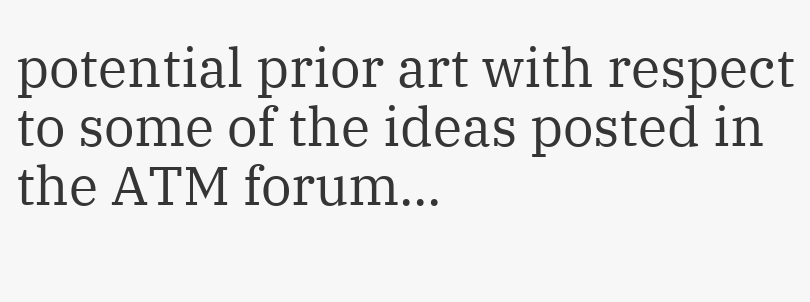potential prior art with respect to some of the ideas posted in the ATM forum...